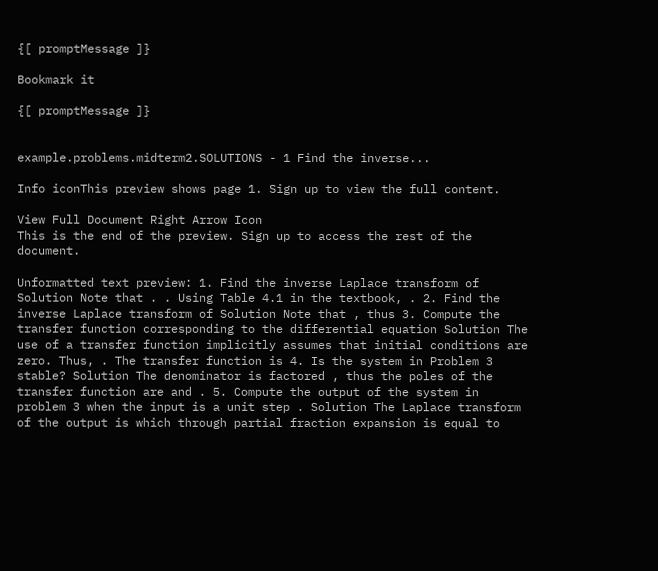{[ promptMessage ]}

Bookmark it

{[ promptMessage ]}


example.problems.midterm2.SOLUTIONS - 1 Find the inverse...

Info iconThis preview shows page 1. Sign up to view the full content.

View Full Document Right Arrow Icon
This is the end of the preview. Sign up to access the rest of the document.

Unformatted text preview: 1. Find the inverse Laplace transform of Solution Note that . . Using Table 4.1 in the textbook, . 2. Find the inverse Laplace transform of Solution Note that , thus 3. Compute the transfer function corresponding to the differential equation Solution The use of a transfer function implicitly assumes that initial conditions are zero. Thus, . The transfer function is 4. Is the system in Problem 3 stable? Solution The denominator is factored , thus the poles of the transfer function are and . 5. Compute the output of the system in problem 3 when the input is a unit step . Solution The Laplace transform of the output is which through partial fraction expansion is equal to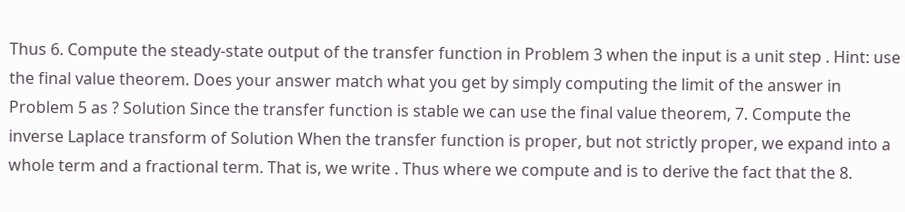Thus 6. Compute the steady‐state output of the transfer function in Problem 3 when the input is a unit step . Hint: use the final value theorem. Does your answer match what you get by simply computing the limit of the answer in Problem 5 as ? Solution Since the transfer function is stable we can use the final value theorem, 7. Compute the inverse Laplace transform of Solution When the transfer function is proper, but not strictly proper, we expand into a whole term and a fractional term. That is, we write . Thus where we compute and is to derive the fact that the 8.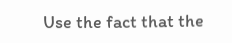Use the fact that the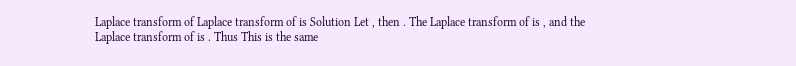Laplace transform of Laplace transform of is Solution Let , then . The Laplace transform of is , and the Laplace transform of is . Thus This is the same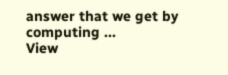answer that we get by computing ...
View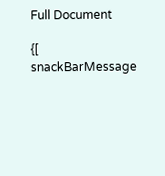Full Document

{[ snackBarMessage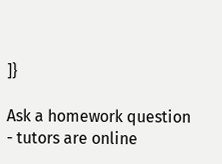]}

Ask a homework question - tutors are online